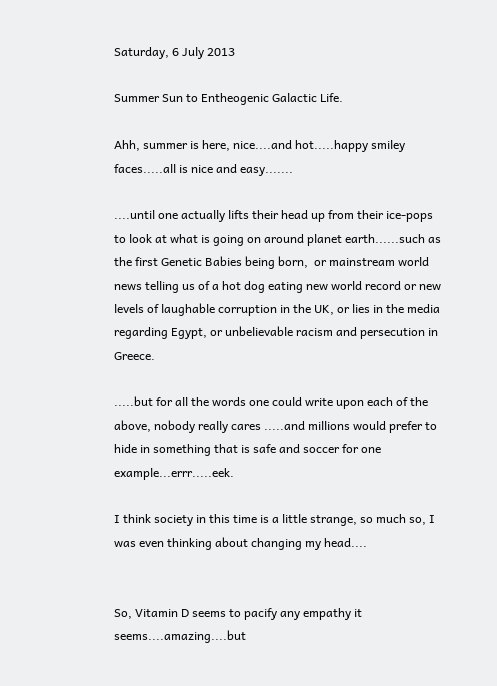Saturday, 6 July 2013

Summer Sun to Entheogenic Galactic Life.

Ahh, summer is here, nice....and hot.....happy smiley faces.....all is nice and easy.......

....until one actually lifts their head up from their ice-pops to look at what is going on around planet earth......such as the first Genetic Babies being born,  or mainstream world news telling us of a hot dog eating new world record or new levels of laughable corruption in the UK, or lies in the media regarding Egypt, or unbelievable racism and persecution in Greece.

.....but for all the words one could write upon each of the above, nobody really cares .....and millions would prefer to hide in something that is safe and soccer for one example...errr.....eek.

I think society in this time is a little strange, so much so, I was even thinking about changing my head....


So, Vitamin D seems to pacify any empathy it seems....amazing....but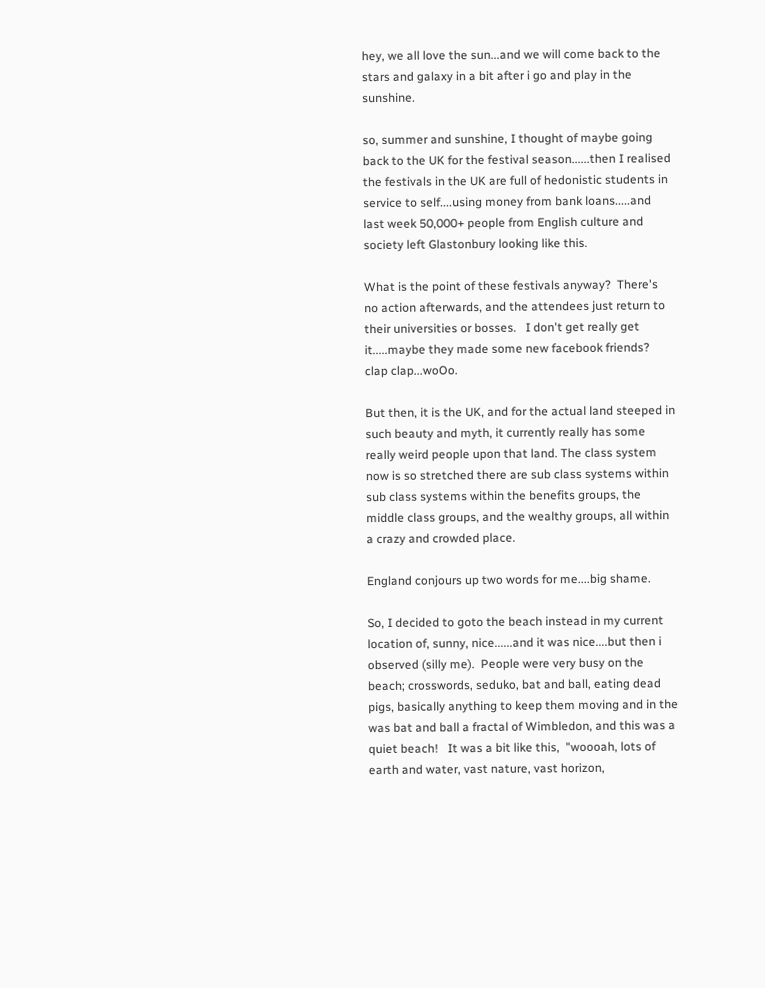hey, we all love the sun...and we will come back to the stars and galaxy in a bit after i go and play in the sunshine.

so, summer and sunshine, I thought of maybe going back to the UK for the festival season......then I realised the festivals in the UK are full of hedonistic students in service to self....using money from bank loans.....and last week 50,000+ people from English culture and society left Glastonbury looking like this.

What is the point of these festivals anyway?  There's no action afterwards, and the attendees just return to their universities or bosses.   I don't get really get it.....maybe they made some new facebook friends?    clap clap...woOo.

But then, it is the UK, and for the actual land steeped in such beauty and myth, it currently really has some really weird people upon that land. The class system now is so stretched there are sub class systems within sub class systems within the benefits groups, the middle class groups, and the wealthy groups, all within a crazy and crowded place.

England conjours up two words for me....big shame.

So, I decided to goto the beach instead in my current location of, sunny, nice......and it was nice....but then i observed (silly me).  People were very busy on the beach; crosswords, seduko, bat and ball, eating dead pigs, basically anything to keep them moving and in the was bat and ball a fractal of Wimbledon, and this was a quiet beach!   It was a bit like this,  "woooah, lots of earth and water, vast nature, vast horizon,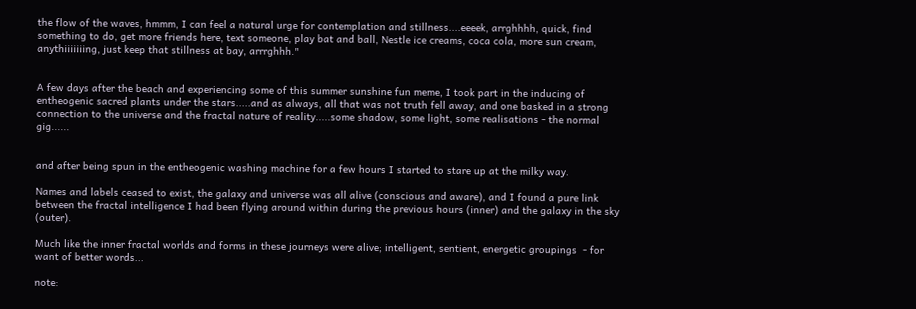the flow of the waves, hmmm, I can feel a natural urge for contemplation and stillness....eeeek, arrghhhh, quick, find something to do, get more friends here, text someone, play bat and ball, Nestle ice creams, coca cola, more sun cream, anythiiiiiiing, just keep that stillness at bay, arrrghhh."


A few days after the beach and experiencing some of this summer sunshine fun meme, I took part in the inducing of entheogenic sacred plants under the stars.....and as always, all that was not truth fell away, and one basked in a strong connection to the universe and the fractal nature of reality.....some shadow, some light, some realisations - the normal gig......


and after being spun in the entheogenic washing machine for a few hours I started to stare up at the milky way.

Names and labels ceased to exist, the galaxy and universe was all alive (conscious and aware), and I found a pure link between the fractal intelligence I had been flying around within during the previous hours (inner) and the galaxy in the sky (outer).

Much like the inner fractal worlds and forms in these journeys were alive; intelligent, sentient, energetic groupings  - for want of better words...

note: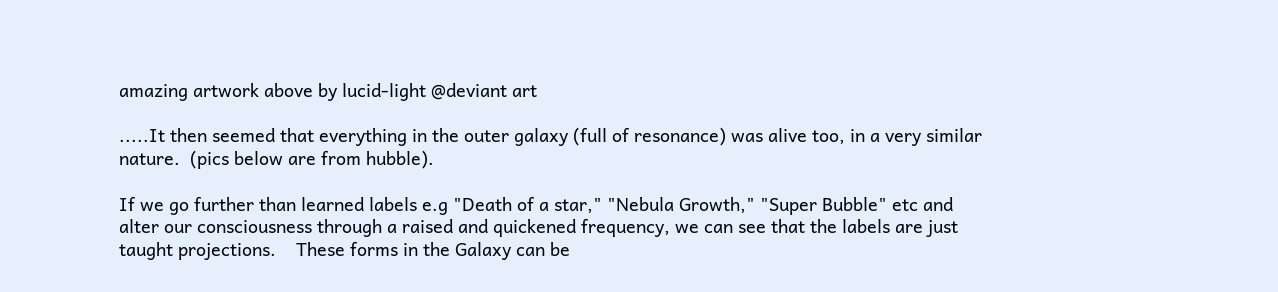amazing artwork above by lucid-light @deviant art

.....It then seemed that everything in the outer galaxy (full of resonance) was alive too, in a very similar nature.  (pics below are from hubble).

If we go further than learned labels e.g "Death of a star," "Nebula Growth," "Super Bubble" etc and alter our consciousness through a raised and quickened frequency, we can see that the labels are just taught projections.    These forms in the Galaxy can be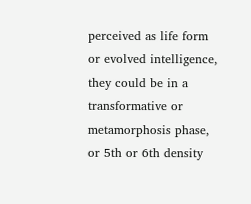perceived as life form or evolved intelligence, they could be in a transformative or metamorphosis phase, or 5th or 6th density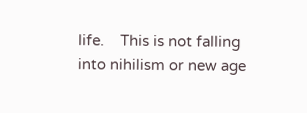life.    This is not falling into nihilism or new age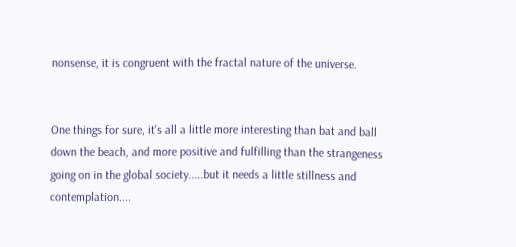nonsense, it is congruent with the fractal nature of the universe.


One things for sure, it's all a little more interesting than bat and ball down the beach, and more positive and fulfilling than the strangeness going on in the global society.....but it needs a little stillness and contemplation....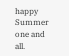happy Summer one and all.